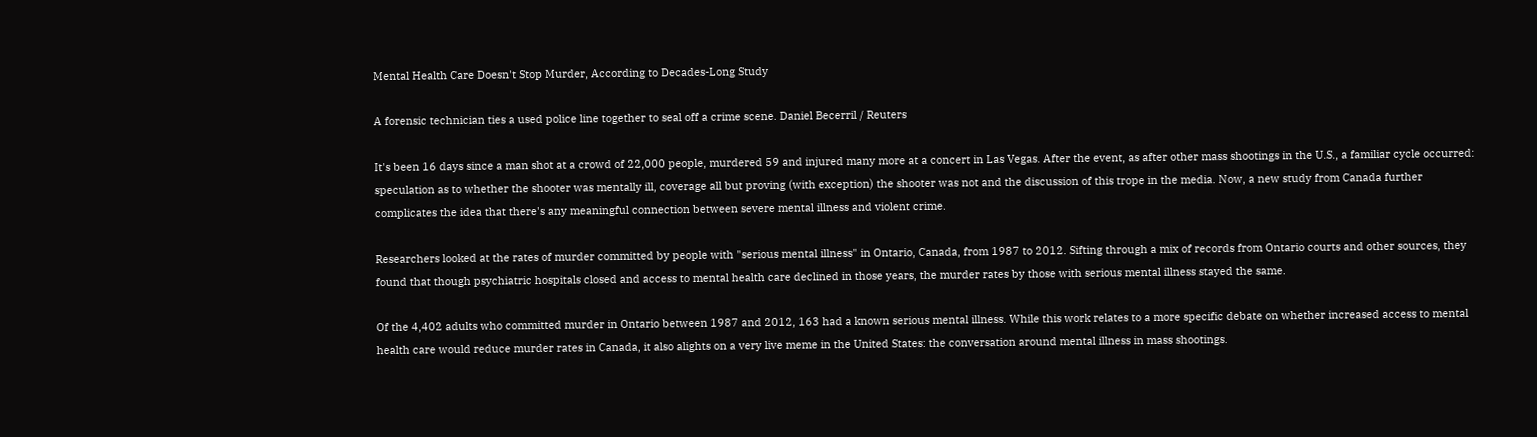Mental Health Care Doesn't Stop Murder, According to Decades-Long Study

A forensic technician ties a used police line together to seal off a crime scene. Daniel Becerril / Reuters

It's been 16 days since a man shot at a crowd of 22,000 people, murdered 59 and injured many more at a concert in Las Vegas. After the event, as after other mass shootings in the U.S., a familiar cycle occurred: speculation as to whether the shooter was mentally ill, coverage all but proving (with exception) the shooter was not and the discussion of this trope in the media. Now, a new study from Canada further complicates the idea that there's any meaningful connection between severe mental illness and violent crime.

Researchers looked at the rates of murder committed by people with "serious mental illness" in Ontario, Canada, from 1987 to 2012. Sifting through a mix of records from Ontario courts and other sources, they found that though psychiatric hospitals closed and access to mental health care declined in those years, the murder rates by those with serious mental illness stayed the same.

Of the 4,402 adults who committed murder in Ontario between 1987 and 2012, 163 had a known serious mental illness. While this work relates to a more specific debate on whether increased access to mental health care would reduce murder rates in Canada, it also alights on a very live meme in the United States: the conversation around mental illness in mass shootings.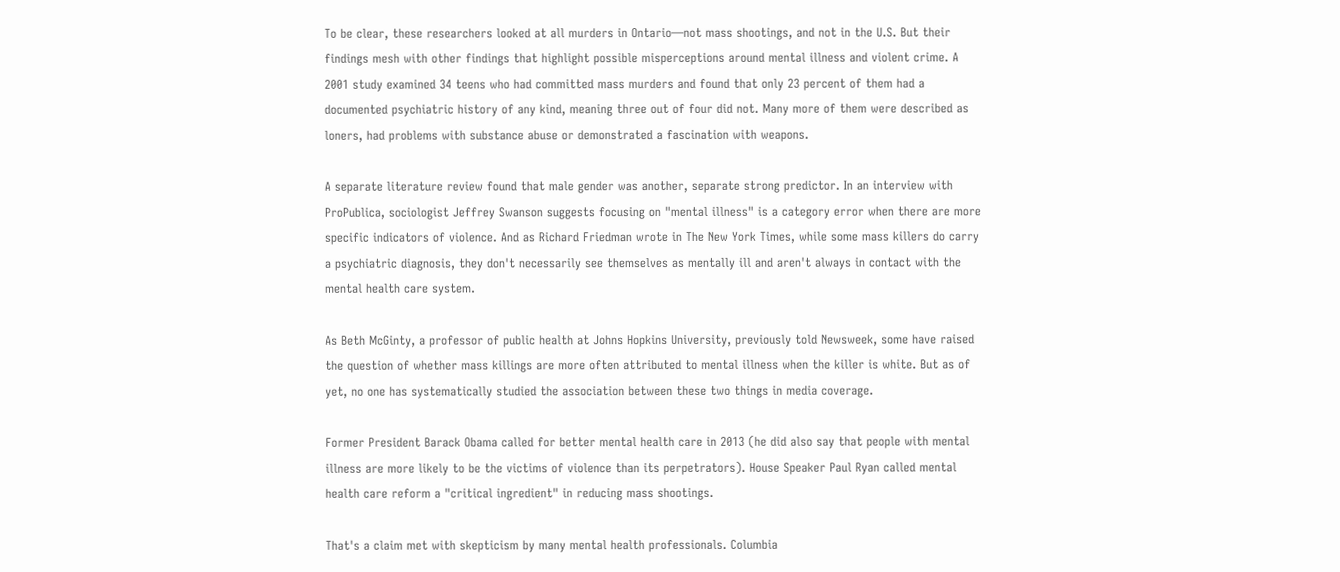To be clear, these researchers looked at all murders in Ontario—not mass shootings, and not in the U.S. But their findings mesh with other findings that highlight possible misperceptions around mental illness and violent crime. A 2001 study examined 34 teens who had committed mass murders and found that only 23 percent of them had a documented psychiatric history of any kind, meaning three out of four did not. Many more of them were described as loners, had problems with substance abuse or demonstrated a fascination with weapons.

A separate literature review found that male gender was another, separate strong predictor. In an interview with ProPublica, sociologist Jeffrey Swanson suggests focusing on "mental illness" is a category error when there are more specific indicators of violence. And as Richard Friedman wrote in The New York Times, while some mass killers do carry a psychiatric diagnosis, they don't necessarily see themselves as mentally ill and aren't always in contact with the mental health care system.

As Beth McGinty, a professor of public health at Johns Hopkins University, previously told Newsweek, some have raised the question of whether mass killings are more often attributed to mental illness when the killer is white. But as of yet, no one has systematically studied the association between these two things in media coverage.

Former President Barack Obama called for better mental health care in 2013 (he did also say that people with mental illness are more likely to be the victims of violence than its perpetrators). House Speaker Paul Ryan called mental health care reform a "critical ingredient" in reducing mass shootings.

That's a claim met with skepticism by many mental health professionals. Columbia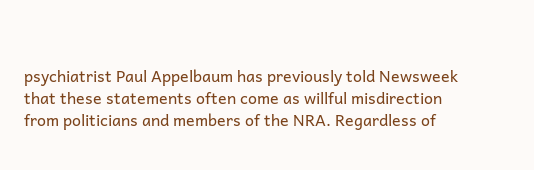psychiatrist Paul Appelbaum has previously told Newsweek that these statements often come as willful misdirection from politicians and members of the NRA. Regardless of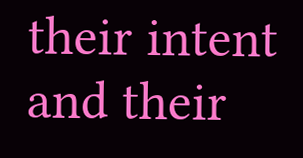their intent and their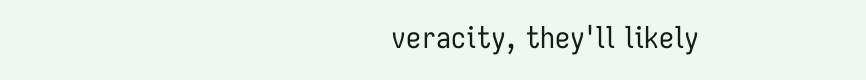veracity, they'll likely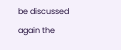be discussed again the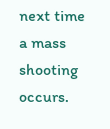next time a mass shooting occurs.